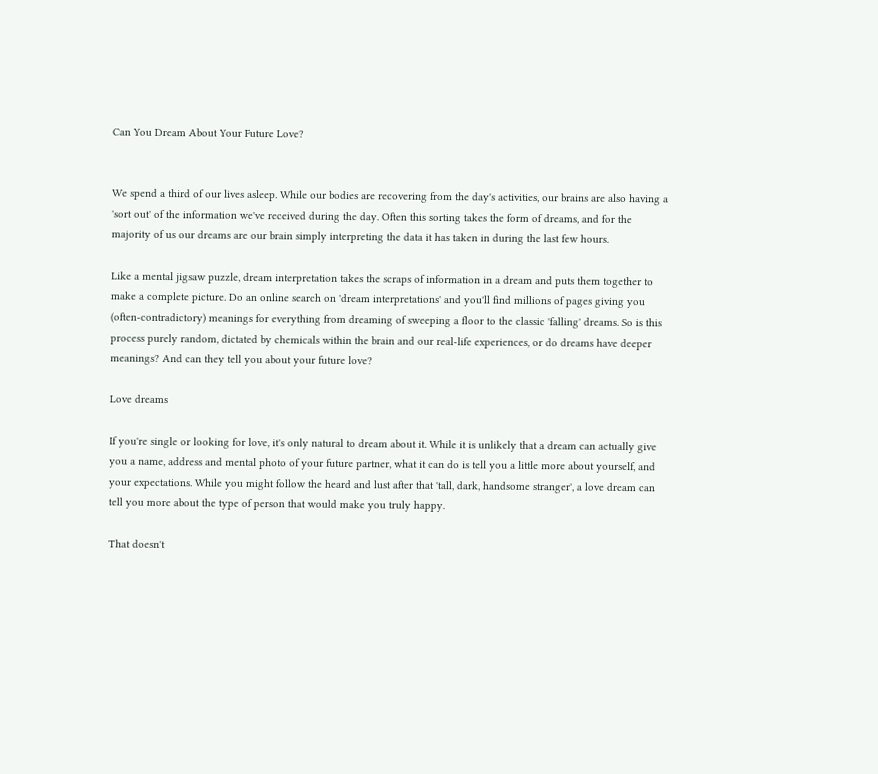Can You Dream About Your Future Love?


We spend a third of our lives asleep. While our bodies are recovering from the day's activities, our brains are also having a 'sort out' of the information we've received during the day. Often this sorting takes the form of dreams, and for the majority of us our dreams are our brain simply interpreting the data it has taken in during the last few hours.

Like a mental jigsaw puzzle, dream interpretation takes the scraps of information in a dream and puts them together to make a complete picture. Do an online search on 'dream interpretations' and you'll find millions of pages giving you (often-contradictory) meanings for everything from dreaming of sweeping a floor to the classic 'falling' dreams. So is this process purely random, dictated by chemicals within the brain and our real-life experiences, or do dreams have deeper meanings? And can they tell you about your future love?

Love dreams

If you're single or looking for love, it's only natural to dream about it. While it is unlikely that a dream can actually give you a name, address and mental photo of your future partner, what it can do is tell you a little more about yourself, and your expectations. While you might follow the heard and lust after that 'tall, dark, handsome stranger', a love dream can tell you more about the type of person that would make you truly happy.

That doesn't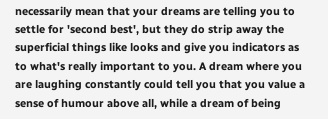necessarily mean that your dreams are telling you to settle for 'second best', but they do strip away the superficial things like looks and give you indicators as to what's really important to you. A dream where you are laughing constantly could tell you that you value a sense of humour above all, while a dream of being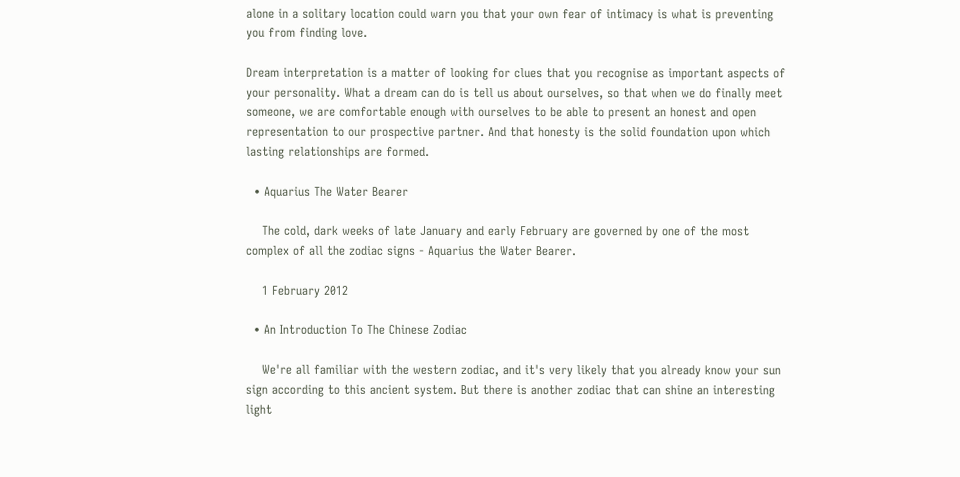alone in a solitary location could warn you that your own fear of intimacy is what is preventing you from finding love.

Dream interpretation is a matter of looking for clues that you recognise as important aspects of your personality. What a dream can do is tell us about ourselves, so that when we do finally meet someone, we are comfortable enough with ourselves to be able to present an honest and open representation to our prospective partner. And that honesty is the solid foundation upon which lasting relationships are formed.

  • Aquarius The Water Bearer

    The cold, dark weeks of late January and early February are governed by one of the most complex of all the zodiac signs - Aquarius the Water Bearer.

    1 February 2012

  • An Introduction To The Chinese Zodiac

    We're all familiar with the western zodiac, and it's very likely that you already know your sun sign according to this ancient system. But there is another zodiac that can shine an interesting light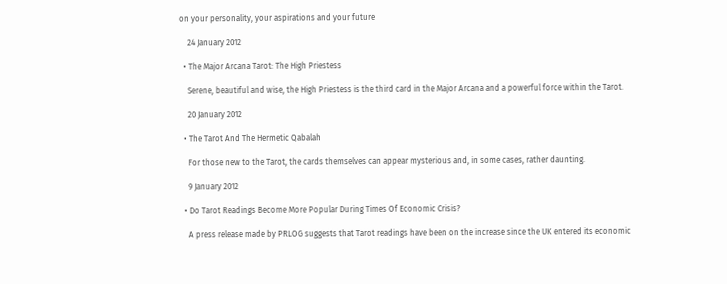on your personality, your aspirations and your future

    24 January 2012

  • The Major Arcana Tarot: The High Priestess

    Serene, beautiful and wise, the High Priestess is the third card in the Major Arcana and a powerful force within the Tarot.

    20 January 2012

  • The Tarot And The Hermetic Qabalah

    For those new to the Tarot, the cards themselves can appear mysterious and, in some cases, rather daunting.

    9 January 2012

  • Do Tarot Readings Become More Popular During Times Of Economic Crisis?

    A press release made by PRLOG suggests that Tarot readings have been on the increase since the UK entered its economic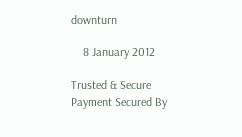downturn

    8 January 2012

Trusted & Secure
Payment Secured By